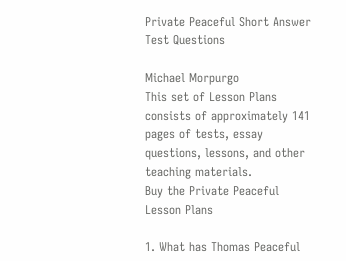Private Peaceful Short Answer Test Questions

Michael Morpurgo
This set of Lesson Plans consists of approximately 141 pages of tests, essay questions, lessons, and other teaching materials.
Buy the Private Peaceful Lesson Plans

1. What has Thomas Peaceful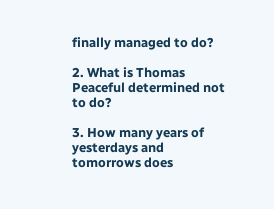finally managed to do?

2. What is Thomas Peaceful determined not to do?

3. How many years of yesterdays and tomorrows does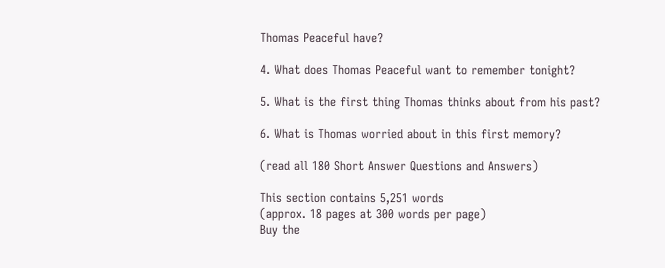Thomas Peaceful have?

4. What does Thomas Peaceful want to remember tonight?

5. What is the first thing Thomas thinks about from his past?

6. What is Thomas worried about in this first memory?

(read all 180 Short Answer Questions and Answers)

This section contains 5,251 words
(approx. 18 pages at 300 words per page)
Buy the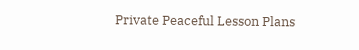Private Peaceful Lesson Plans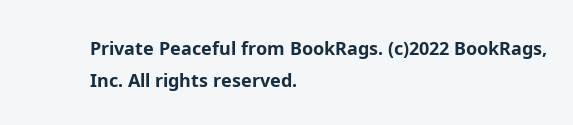Private Peaceful from BookRags. (c)2022 BookRags, Inc. All rights reserved.